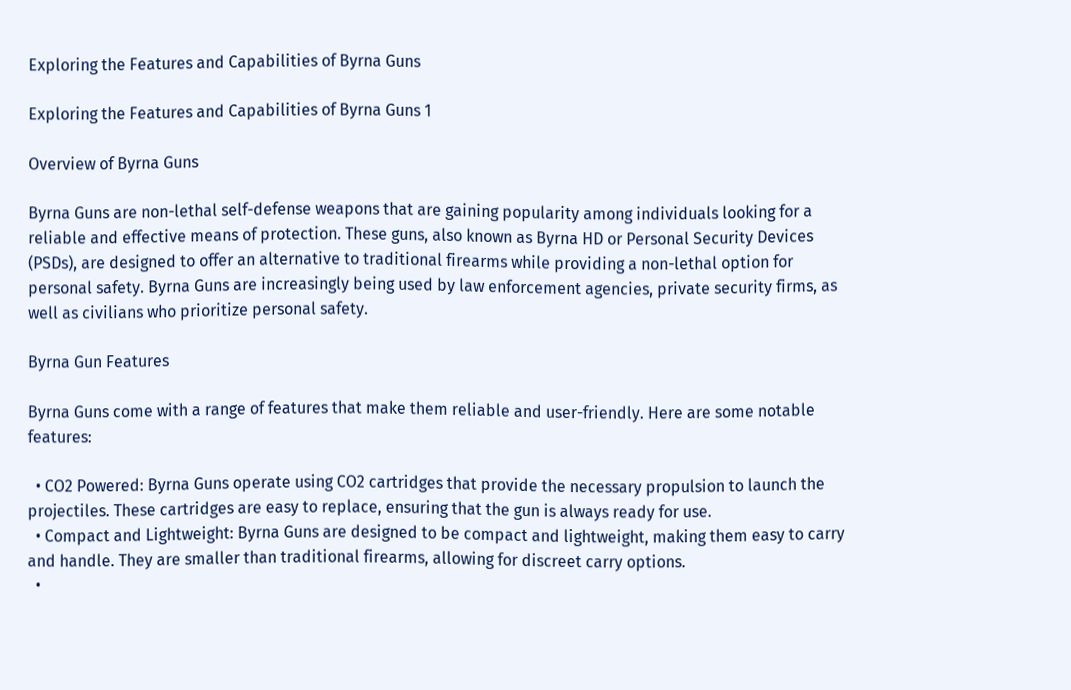Exploring the Features and Capabilities of Byrna Guns

Exploring the Features and Capabilities of Byrna Guns 1

Overview of Byrna Guns

Byrna Guns are non-lethal self-defense weapons that are gaining popularity among individuals looking for a reliable and effective means of protection. These guns, also known as Byrna HD or Personal Security Devices (PSDs), are designed to offer an alternative to traditional firearms while providing a non-lethal option for personal safety. Byrna Guns are increasingly being used by law enforcement agencies, private security firms, as well as civilians who prioritize personal safety.

Byrna Gun Features

Byrna Guns come with a range of features that make them reliable and user-friendly. Here are some notable features:

  • CO2 Powered: Byrna Guns operate using CO2 cartridges that provide the necessary propulsion to launch the projectiles. These cartridges are easy to replace, ensuring that the gun is always ready for use.
  • Compact and Lightweight: Byrna Guns are designed to be compact and lightweight, making them easy to carry and handle. They are smaller than traditional firearms, allowing for discreet carry options.
  •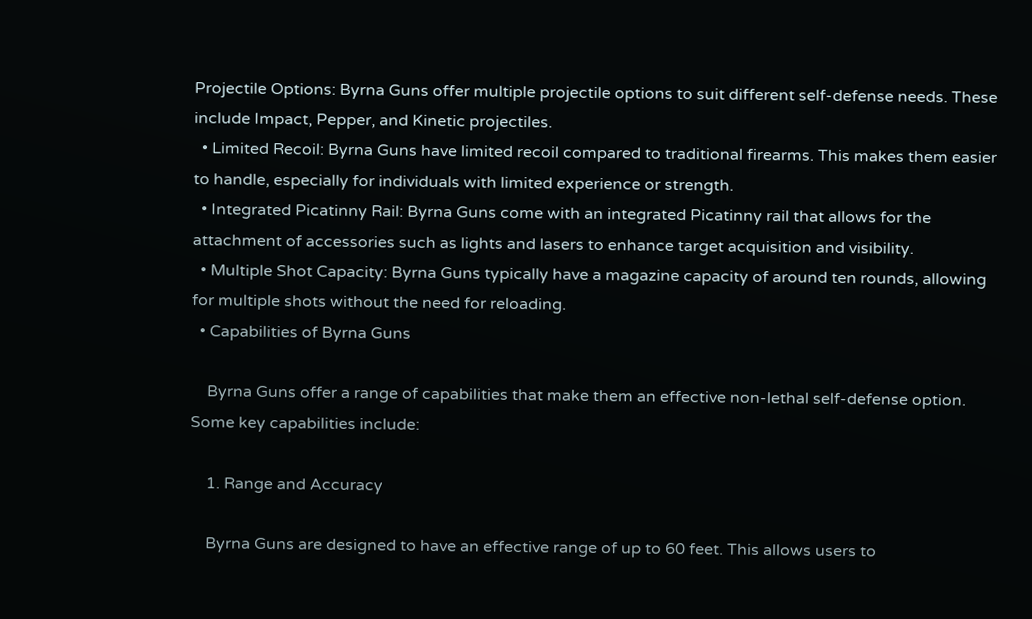Projectile Options: Byrna Guns offer multiple projectile options to suit different self-defense needs. These include Impact, Pepper, and Kinetic projectiles.
  • Limited Recoil: Byrna Guns have limited recoil compared to traditional firearms. This makes them easier to handle, especially for individuals with limited experience or strength.
  • Integrated Picatinny Rail: Byrna Guns come with an integrated Picatinny rail that allows for the attachment of accessories such as lights and lasers to enhance target acquisition and visibility.
  • Multiple Shot Capacity: Byrna Guns typically have a magazine capacity of around ten rounds, allowing for multiple shots without the need for reloading.
  • Capabilities of Byrna Guns

    Byrna Guns offer a range of capabilities that make them an effective non-lethal self-defense option. Some key capabilities include:

    1. Range and Accuracy

    Byrna Guns are designed to have an effective range of up to 60 feet. This allows users to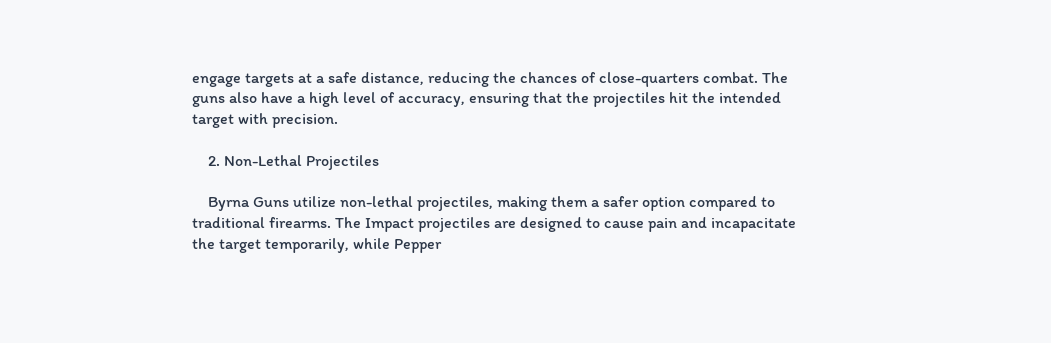engage targets at a safe distance, reducing the chances of close-quarters combat. The guns also have a high level of accuracy, ensuring that the projectiles hit the intended target with precision.

    2. Non-Lethal Projectiles

    Byrna Guns utilize non-lethal projectiles, making them a safer option compared to traditional firearms. The Impact projectiles are designed to cause pain and incapacitate the target temporarily, while Pepper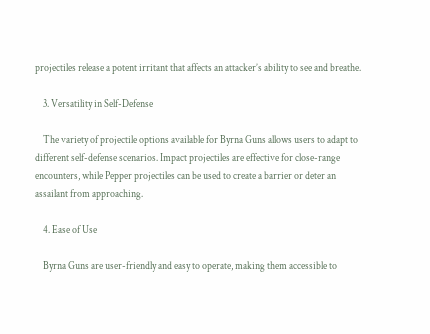projectiles release a potent irritant that affects an attacker’s ability to see and breathe.

    3. Versatility in Self-Defense

    The variety of projectile options available for Byrna Guns allows users to adapt to different self-defense scenarios. Impact projectiles are effective for close-range encounters, while Pepper projectiles can be used to create a barrier or deter an assailant from approaching.

    4. Ease of Use

    Byrna Guns are user-friendly and easy to operate, making them accessible to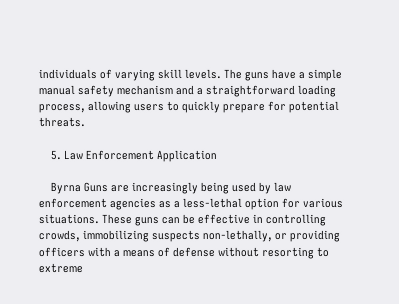individuals of varying skill levels. The guns have a simple manual safety mechanism and a straightforward loading process, allowing users to quickly prepare for potential threats.

    5. Law Enforcement Application

    Byrna Guns are increasingly being used by law enforcement agencies as a less-lethal option for various situations. These guns can be effective in controlling crowds, immobilizing suspects non-lethally, or providing officers with a means of defense without resorting to extreme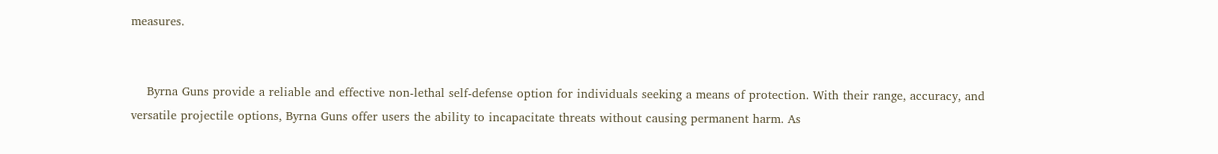measures.


    Byrna Guns provide a reliable and effective non-lethal self-defense option for individuals seeking a means of protection. With their range, accuracy, and versatile projectile options, Byrna Guns offer users the ability to incapacitate threats without causing permanent harm. As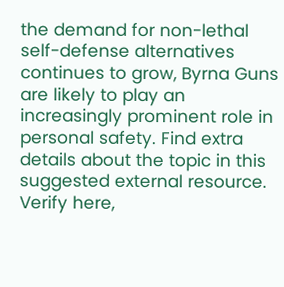the demand for non-lethal self-defense alternatives continues to grow, Byrna Guns are likely to play an increasingly prominent role in personal safety. Find extra details about the topic in this suggested external resource. Verify here,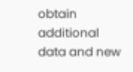obtain additional data and new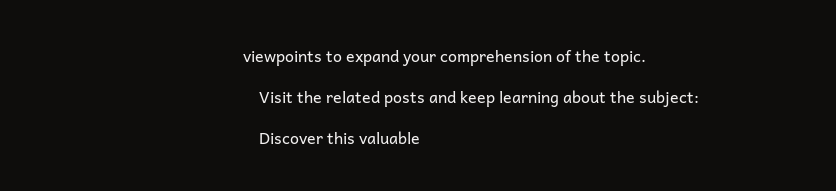viewpoints to expand your comprehension of the topic.

    Visit the related posts and keep learning about the subject:

    Discover this valuable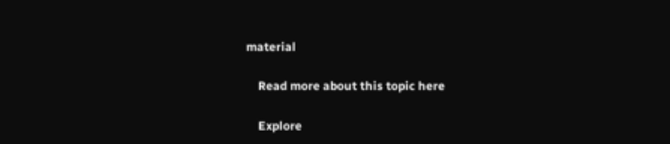material

    Read more about this topic here

    Explore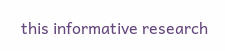this informative research